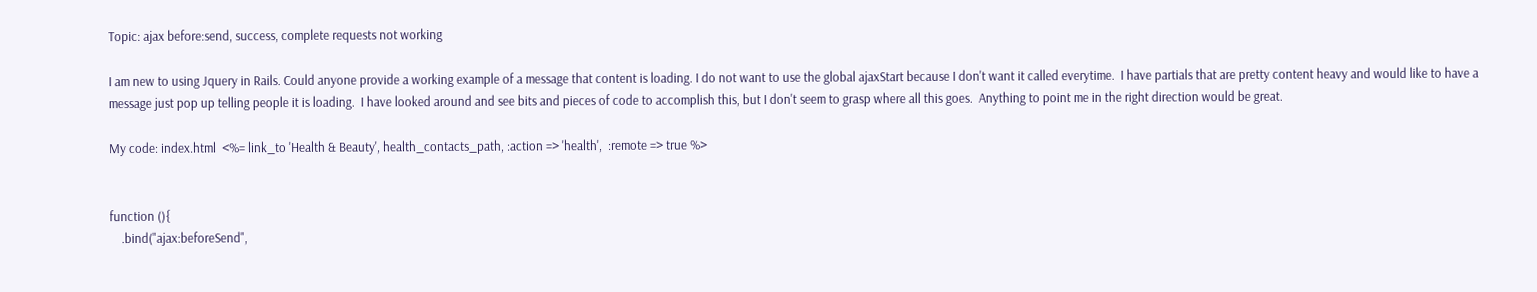Topic: ajax before:send, success, complete requests not working

I am new to using Jquery in Rails. Could anyone provide a working example of a message that content is loading. I do not want to use the global ajaxStart because I don't want it called everytime.  I have partials that are pretty content heavy and would like to have a message just pop up telling people it is loading.  I have looked around and see bits and pieces of code to accomplish this, but I don't seem to grasp where all this goes.  Anything to point me in the right direction would be great.

My code: index.html  <%= link_to 'Health & Beauty', health_contacts_path, :action => 'health',  :remote => true %>


function (){
    .bind("ajax:beforeSend",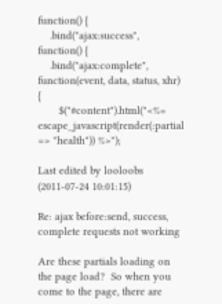function() {
    .bind("ajax:success", function() {
    .bind("ajax:complete", function(event, data, status, xhr) {
       $("#content").html("<%= escape_javascript(render(:partial => "health")) %>");

Last edited by looloobs (2011-07-24 10:01:15)

Re: ajax before:send, success, complete requests not working

Are these partials loading on the page load?  So when you come to the page, there are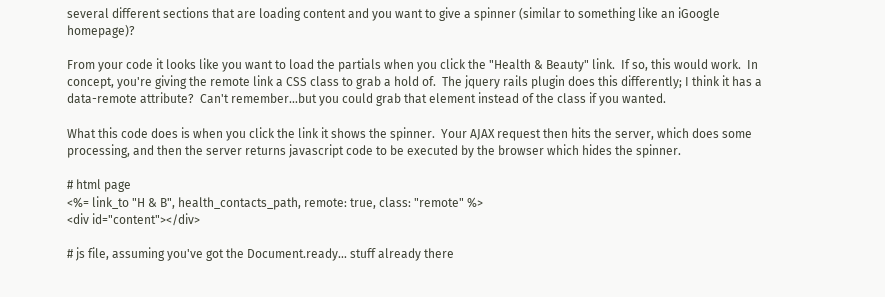several different sections that are loading content and you want to give a spinner (similar to something like an iGoogle homepage)?

From your code it looks like you want to load the partials when you click the "Health & Beauty" link.  If so, this would work.  In concept, you're giving the remote link a CSS class to grab a hold of.  The jquery rails plugin does this differently; I think it has a data-remote attribute?  Can't remember...but you could grab that element instead of the class if you wanted.

What this code does is when you click the link it shows the spinner.  Your AJAX request then hits the server, which does some processing, and then the server returns javascript code to be executed by the browser which hides the spinner.

# html page
<%= link_to "H & B", health_contacts_path, remote: true, class: "remote" %>
<div id="content"></div>

# js file, assuming you've got the Document.ready... stuff already there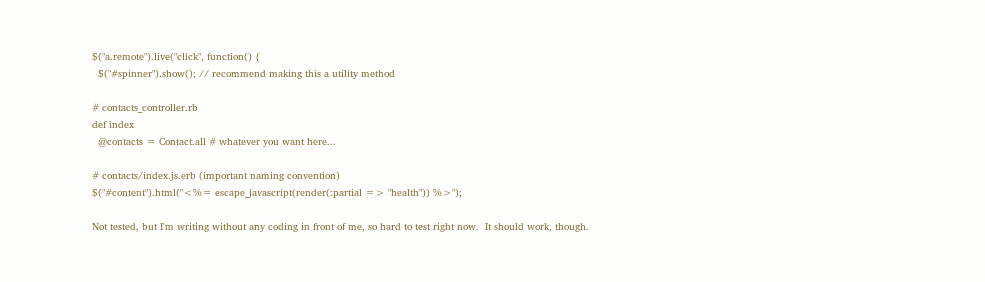$("a.remote").live("click", function() {
  $("#spinner").show(); // recommend making this a utility method

# contacts_controller.rb
def index
  @contacts = Contact.all # whatever you want here...

# contacts/index.js.erb (important naming convention)
$("#content").html("<%= escape_javascript(render(:partial => "health")) %>");

Not tested, but I'm writing without any coding in front of me, so hard to test right now.  It should work, though.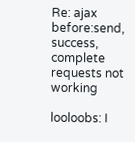Re: ajax before:send, success, complete requests not working

looloobs: I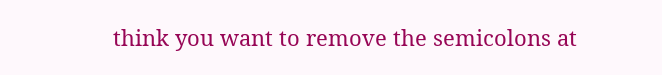think you want to remove the semicolons at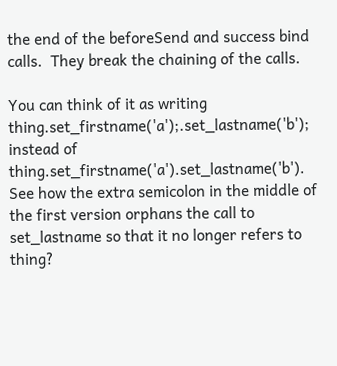the end of the beforeSend and success bind calls.  They break the chaining of the calls.

You can think of it as writing thing.set_firstname('a');.set_lastname('b'); instead of thing.set_firstname('a').set_lastname('b').  See how the extra semicolon in the middle of the first version orphans the call to set_lastname so that it no longer refers to thing?